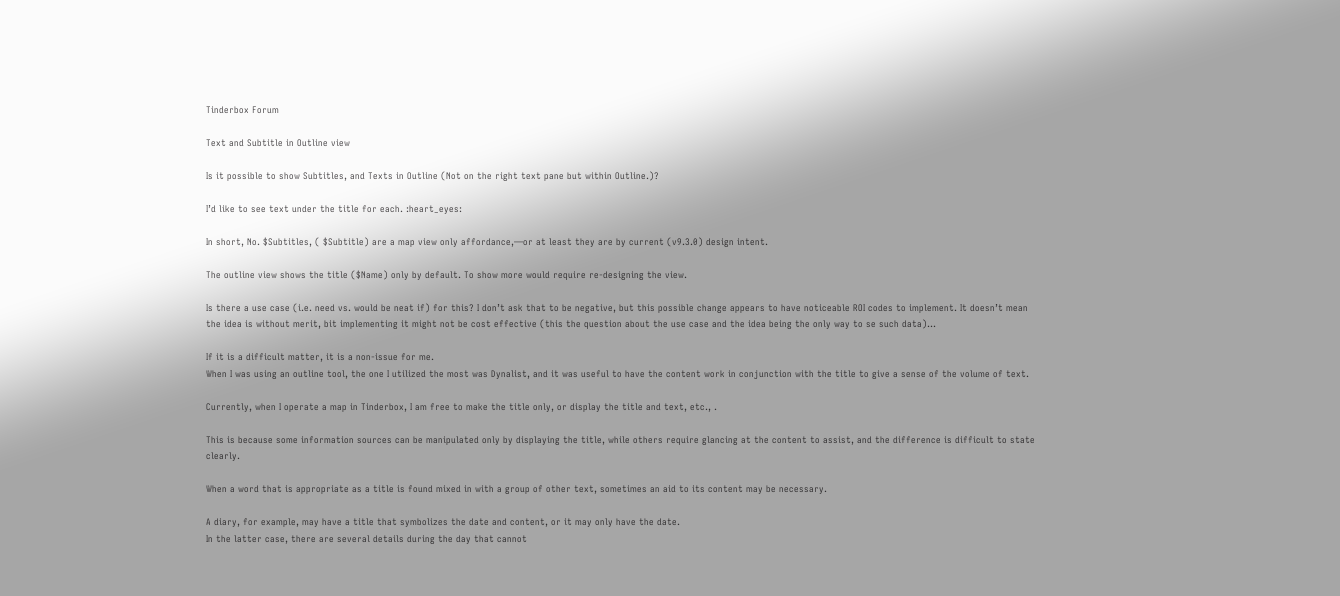Tinderbox Forum

Text and Subtitle in Outline view

Is it possible to show Subtitles, and Texts in Outline (Not on the right text pane but within Outline.)?

I’d like to see text under the title for each. :heart_eyes:

In short, No. $Subtitles, ( $Subtitle) are a map view only affordance,—or at least they are by current (v9.3.0) design intent.

The outline view shows the title ($Name) only by default. To show more would require re-designing the view.

Is there a use case (i.e. need vs. would be neat if) for this? I don’t ask that to be negative, but this possible change appears to have noticeable ROI codes to implement. It doesn’t mean the idea is without merit, bit implementing it might not be cost effective (this the question about the use case and the idea being the only way to se such data)…

If it is a difficult matter, it is a non-issue for me.
When I was using an outline tool, the one I utilized the most was Dynalist, and it was useful to have the content work in conjunction with the title to give a sense of the volume of text.

Currently, when I operate a map in Tinderbox, I am free to make the title only, or display the title and text, etc., .

This is because some information sources can be manipulated only by displaying the title, while others require glancing at the content to assist, and the difference is difficult to state clearly.

When a word that is appropriate as a title is found mixed in with a group of other text, sometimes an aid to its content may be necessary.

A diary, for example, may have a title that symbolizes the date and content, or it may only have the date.
In the latter case, there are several details during the day that cannot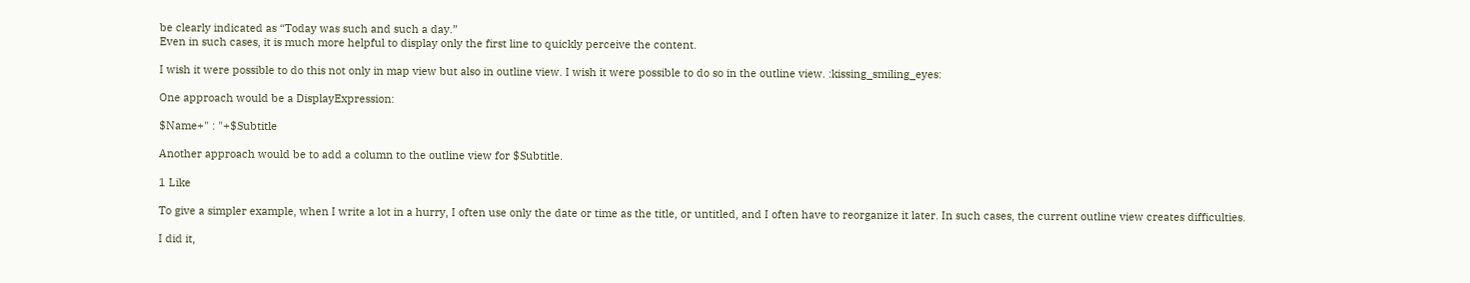be clearly indicated as “Today was such and such a day.”
Even in such cases, it is much more helpful to display only the first line to quickly perceive the content.

I wish it were possible to do this not only in map view but also in outline view. I wish it were possible to do so in the outline view. :kissing_smiling_eyes:

One approach would be a DisplayExpression:

$Name+" : "+$Subtitle

Another approach would be to add a column to the outline view for $Subtitle.

1 Like

To give a simpler example, when I write a lot in a hurry, I often use only the date or time as the title, or untitled, and I often have to reorganize it later. In such cases, the current outline view creates difficulties.

I did it,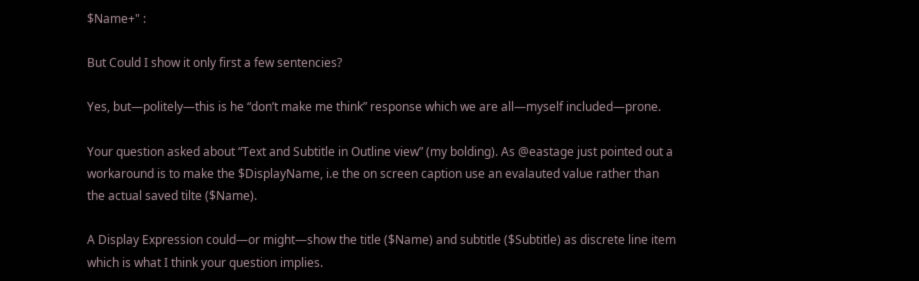$Name+" :

But Could I show it only first a few sentencies?

Yes, but—politely—this is he “don’t make me think” response which we are all—myself included—prone.

Your question asked about “Text and Subtitle in Outline view” (my bolding). As @eastage just pointed out a workaround is to make the $DisplayName, i.e the on screen caption use an evalauted value rather than the actual saved tilte ($Name).

A Display Expression could—or might—show the title ($Name) and subtitle ($Subtitle) as discrete line item which is what I think your question implies.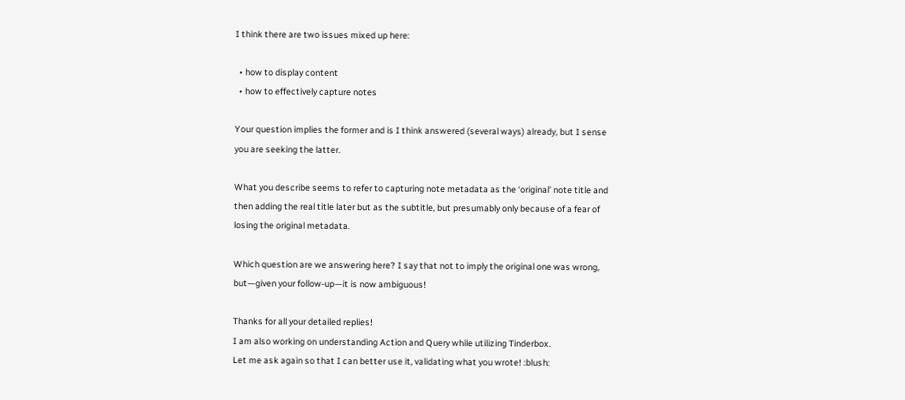I think there are two issues mixed up here:

  • how to display content
  • how to effectively capture notes

Your question implies the former and is I think answered (several ways) already, but I sense you are seeking the latter.

What you describe seems to refer to capturing note metadata as the ‘original’ note title and then adding the real title later but as the subtitle, but presumably only because of a fear of losing the original metadata.

Which question are we answering here? I say that not to imply the original one was wrong, but—given your follow-up—it is now ambiguous!

Thanks for all your detailed replies!
I am also working on understanding Action and Query while utilizing Tinderbox.
Let me ask again so that I can better use it, validating what you wrote! :blush: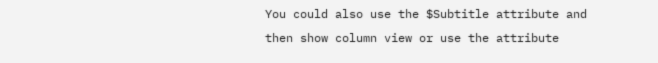You could also use the $Subtitle attribute and then show column view or use the attribute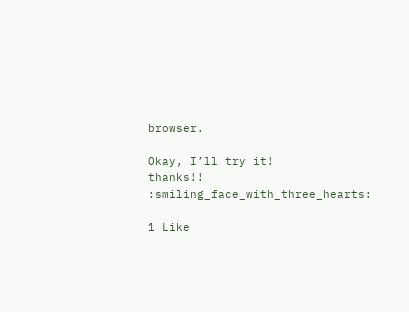browser.

Okay, I’ll try it!
thanks!! :smiling_face_with_three_hearts:

1 Like